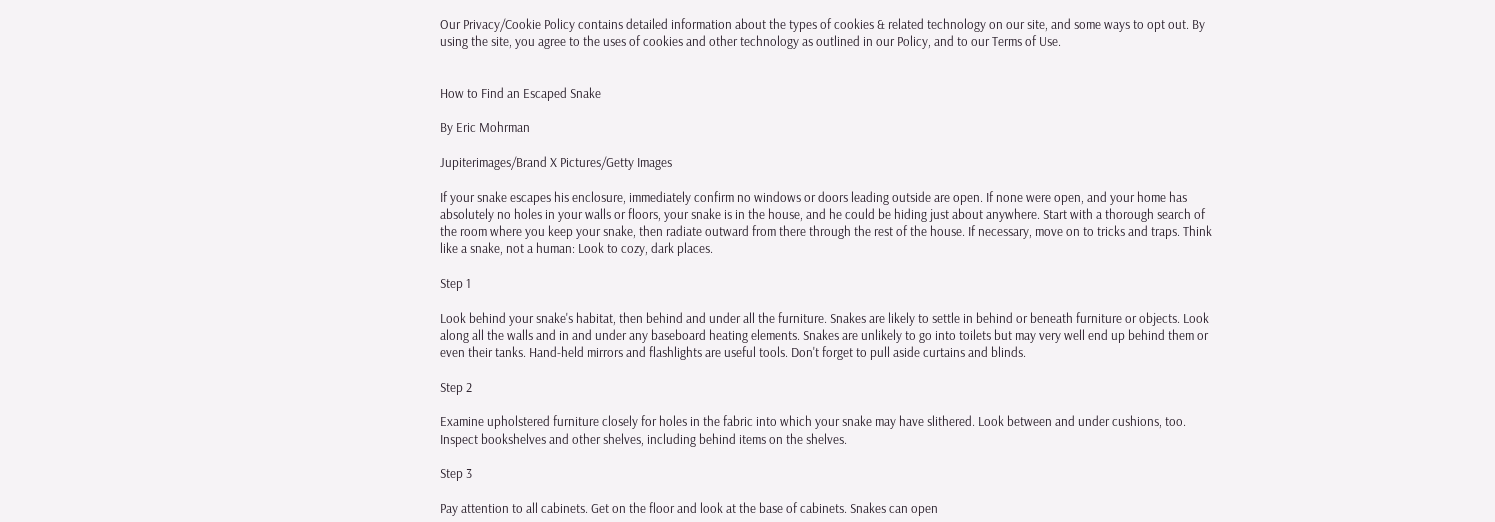Our Privacy/Cookie Policy contains detailed information about the types of cookies & related technology on our site, and some ways to opt out. By using the site, you agree to the uses of cookies and other technology as outlined in our Policy, and to our Terms of Use.


How to Find an Escaped Snake

By Eric Mohrman

Jupiterimages/Brand X Pictures/Getty Images

If your snake escapes his enclosure, immediately confirm no windows or doors leading outside are open. If none were open, and your home has absolutely no holes in your walls or floors, your snake is in the house, and he could be hiding just about anywhere. Start with a thorough search of the room where you keep your snake, then radiate outward from there through the rest of the house. If necessary, move on to tricks and traps. Think like a snake, not a human: Look to cozy, dark places.

Step 1

Look behind your snake's habitat, then behind and under all the furniture. Snakes are likely to settle in behind or beneath furniture or objects. Look along all the walls and in and under any baseboard heating elements. Snakes are unlikely to go into toilets but may very well end up behind them or even their tanks. Hand-held mirrors and flashlights are useful tools. Don't forget to pull aside curtains and blinds.

Step 2

Examine upholstered furniture closely for holes in the fabric into which your snake may have slithered. Look between and under cushions, too. Inspect bookshelves and other shelves, including behind items on the shelves.

Step 3

Pay attention to all cabinets. Get on the floor and look at the base of cabinets. Snakes can open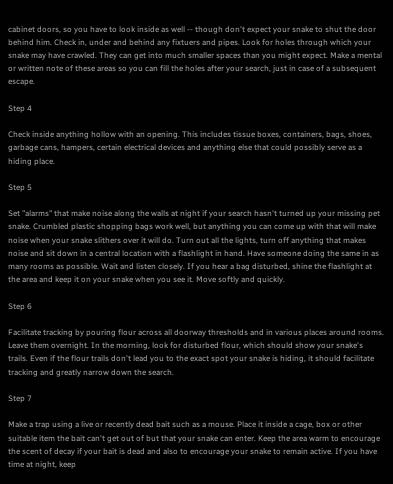cabinet doors, so you have to look inside as well -- though don't expect your snake to shut the door behind him. Check in, under and behind any fixtuers and pipes. Look for holes through which your snake may have crawled. They can get into much smaller spaces than you might expect. Make a mental or written note of these areas so you can fill the holes after your search, just in case of a subsequent escape.

Step 4

Check inside anything hollow with an opening. This includes tissue boxes, containers, bags, shoes, garbage cans, hampers, certain electrical devices and anything else that could possibly serve as a hiding place.

Step 5

Set "alarms" that make noise along the walls at night if your search hasn't turned up your missing pet snake. Crumbled plastic shopping bags work well, but anything you can come up with that will make noise when your snake slithers over it will do. Turn out all the lights, turn off anything that makes noise and sit down in a central location with a flashlight in hand. Have someone doing the same in as many rooms as possible. Wait and listen closely. If you hear a bag disturbed, shine the flashlight at the area and keep it on your snake when you see it. Move softly and quickly.

Step 6

Facilitate tracking by pouring flour across all doorway thresholds and in various places around rooms. Leave them overnight. In the morning, look for disturbed flour, which should show your snake's trails. Even if the flour trails don't lead you to the exact spot your snake is hiding, it should facilitate tracking and greatly narrow down the search.

Step 7

Make a trap using a live or recently dead bait such as a mouse. Place it inside a cage, box or other suitable item the bait can't get out of but that your snake can enter. Keep the area warm to encourage the scent of decay if your bait is dead and also to encourage your snake to remain active. If you have time at night, keep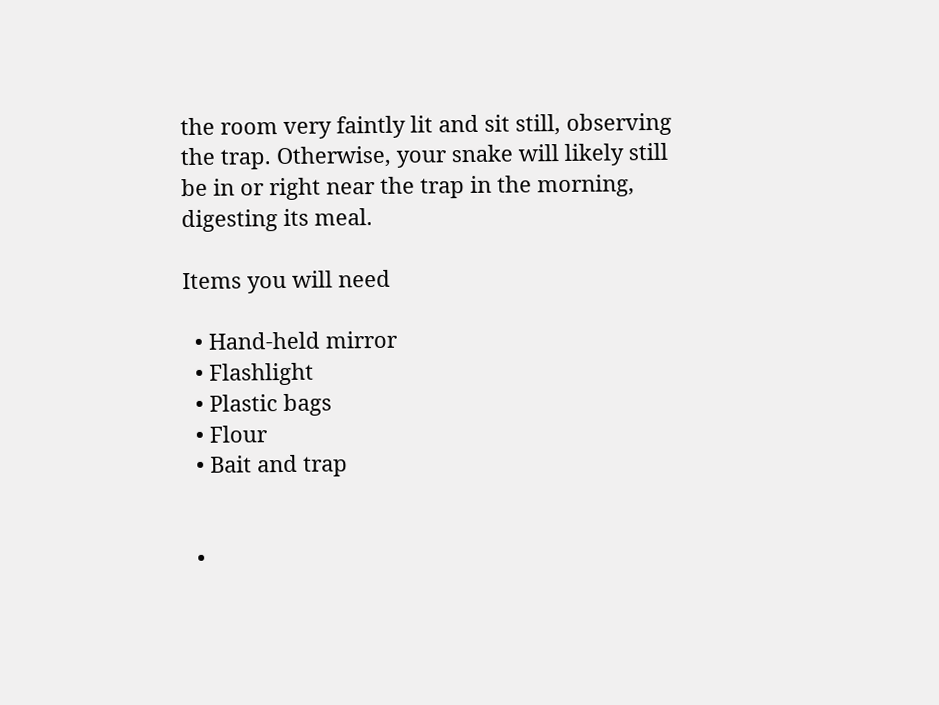the room very faintly lit and sit still, observing the trap. Otherwise, your snake will likely still be in or right near the trap in the morning, digesting its meal.

Items you will need

  • Hand-held mirror
  • Flashlight
  • Plastic bags
  • Flour
  • Bait and trap


  •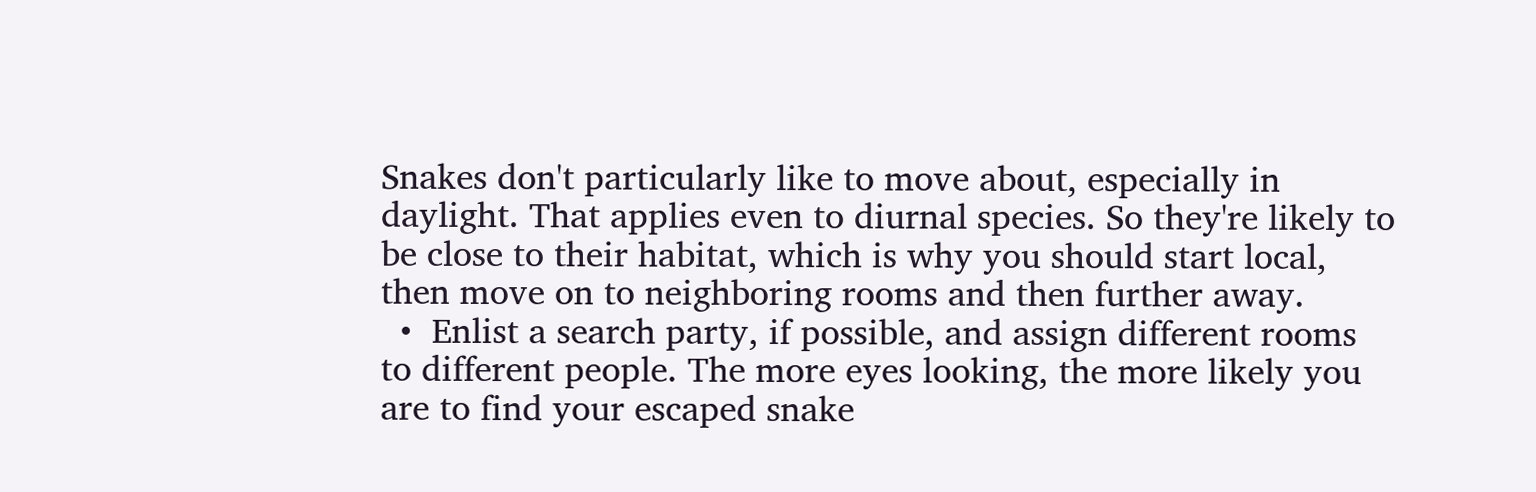Snakes don't particularly like to move about, especially in daylight. That applies even to diurnal species. So they're likely to be close to their habitat, which is why you should start local, then move on to neighboring rooms and then further away.
  •  Enlist a search party, if possible, and assign different rooms to different people. The more eyes looking, the more likely you are to find your escaped snake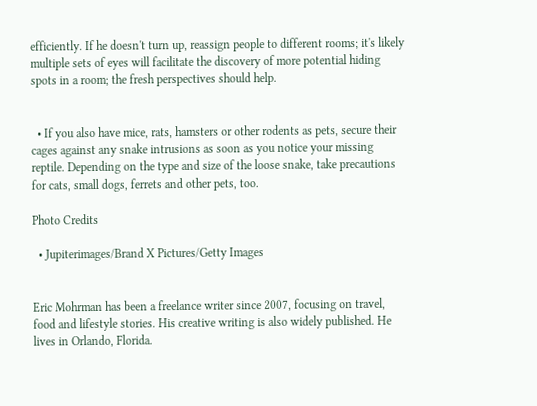efficiently. If he doesn't turn up, reassign people to different rooms; it's likely multiple sets of eyes will facilitate the discovery of more potential hiding spots in a room; the fresh perspectives should help.


  • If you also have mice, rats, hamsters or other rodents as pets, secure their cages against any snake intrusions as soon as you notice your missing reptile. Depending on the type and size of the loose snake, take precautions for cats, small dogs, ferrets and other pets, too.

Photo Credits

  • Jupiterimages/Brand X Pictures/Getty Images


Eric Mohrman has been a freelance writer since 2007, focusing on travel, food and lifestyle stories. His creative writing is also widely published. He lives in Orlando, Florida.